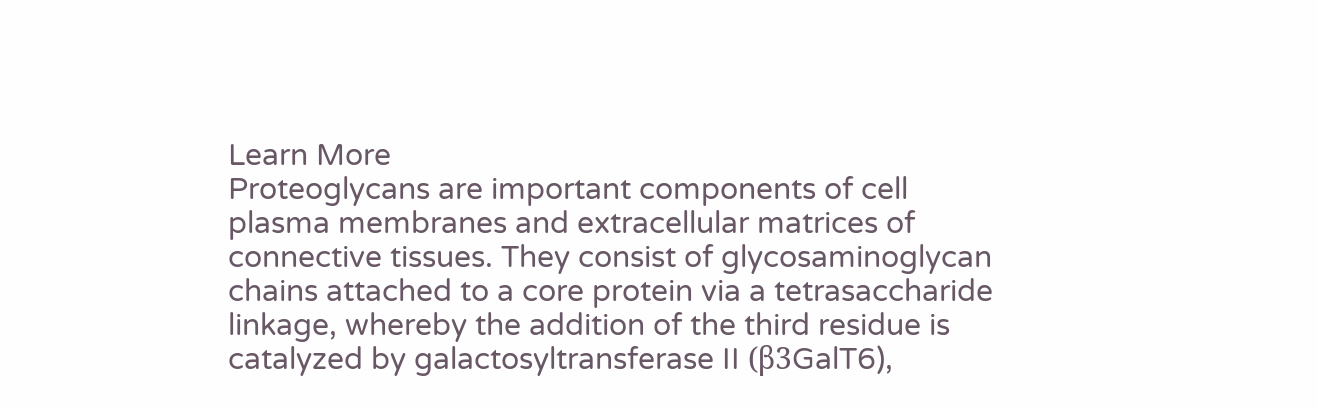Learn More
Proteoglycans are important components of cell plasma membranes and extracellular matrices of connective tissues. They consist of glycosaminoglycan chains attached to a core protein via a tetrasaccharide linkage, whereby the addition of the third residue is catalyzed by galactosyltransferase II (β3GalT6),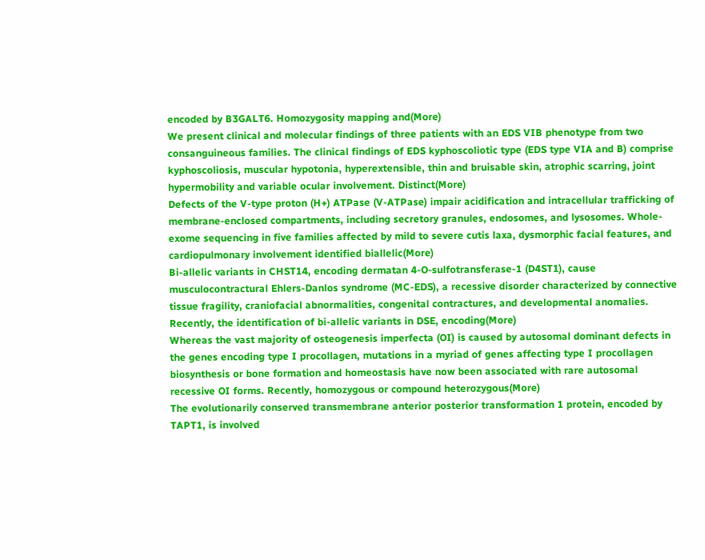encoded by B3GALT6. Homozygosity mapping and(More)
We present clinical and molecular findings of three patients with an EDS VIB phenotype from two consanguineous families. The clinical findings of EDS kyphoscoliotic type (EDS type VIA and B) comprise kyphoscoliosis, muscular hypotonia, hyperextensible, thin and bruisable skin, atrophic scarring, joint hypermobility and variable ocular involvement. Distinct(More)
Defects of the V-type proton (H+) ATPase (V-ATPase) impair acidification and intracellular trafficking of membrane-enclosed compartments, including secretory granules, endosomes, and lysosomes. Whole-exome sequencing in five families affected by mild to severe cutis laxa, dysmorphic facial features, and cardiopulmonary involvement identified biallelic(More)
Bi-allelic variants in CHST14, encoding dermatan 4-O-sulfotransferase-1 (D4ST1), cause musculocontractural Ehlers-Danlos syndrome (MC-EDS), a recessive disorder characterized by connective tissue fragility, craniofacial abnormalities, congenital contractures, and developmental anomalies. Recently, the identification of bi-allelic variants in DSE, encoding(More)
Whereas the vast majority of osteogenesis imperfecta (OI) is caused by autosomal dominant defects in the genes encoding type I procollagen, mutations in a myriad of genes affecting type I procollagen biosynthesis or bone formation and homeostasis have now been associated with rare autosomal recessive OI forms. Recently, homozygous or compound heterozygous(More)
The evolutionarily conserved transmembrane anterior posterior transformation 1 protein, encoded by TAPT1, is involved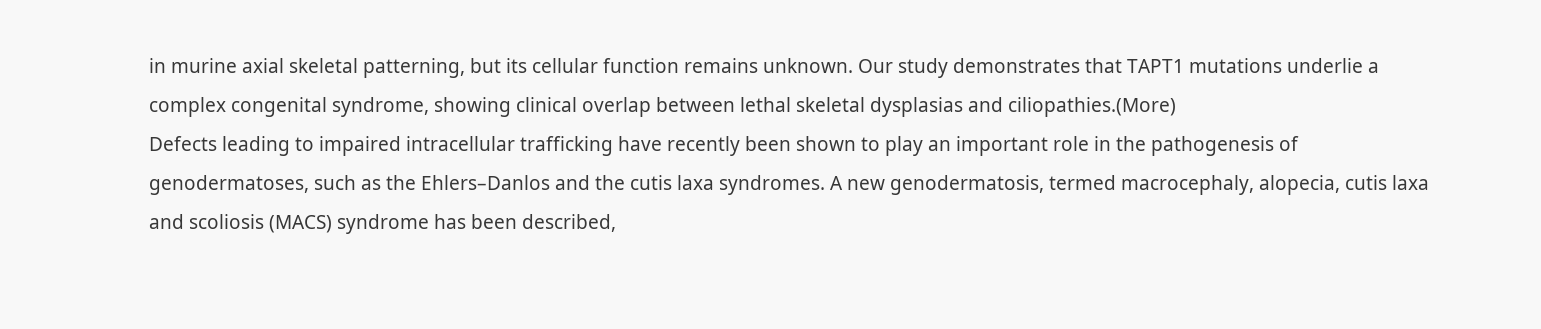in murine axial skeletal patterning, but its cellular function remains unknown. Our study demonstrates that TAPT1 mutations underlie a complex congenital syndrome, showing clinical overlap between lethal skeletal dysplasias and ciliopathies.(More)
Defects leading to impaired intracellular trafficking have recently been shown to play an important role in the pathogenesis of genodermatoses, such as the Ehlers–Danlos and the cutis laxa syndromes. A new genodermatosis, termed macrocephaly, alopecia, cutis laxa and scoliosis (MACS) syndrome has been described,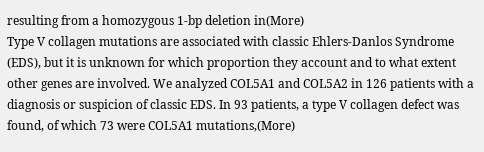resulting from a homozygous 1-bp deletion in(More)
Type V collagen mutations are associated with classic Ehlers-Danlos Syndrome (EDS), but it is unknown for which proportion they account and to what extent other genes are involved. We analyzed COL5A1 and COL5A2 in 126 patients with a diagnosis or suspicion of classic EDS. In 93 patients, a type V collagen defect was found, of which 73 were COL5A1 mutations,(More)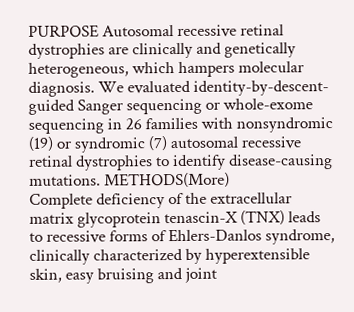PURPOSE Autosomal recessive retinal dystrophies are clinically and genetically heterogeneous, which hampers molecular diagnosis. We evaluated identity-by-descent-guided Sanger sequencing or whole-exome sequencing in 26 families with nonsyndromic (19) or syndromic (7) autosomal recessive retinal dystrophies to identify disease-causing mutations. METHODS(More)
Complete deficiency of the extracellular matrix glycoprotein tenascin-X (TNX) leads to recessive forms of Ehlers-Danlos syndrome, clinically characterized by hyperextensible skin, easy bruising and joint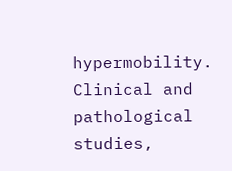hypermobility. Clinical and pathological studies,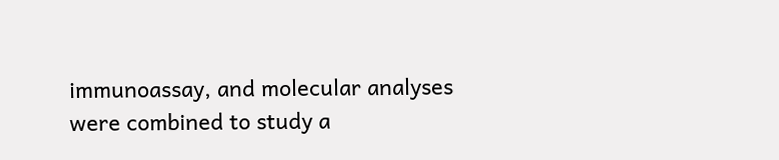immunoassay, and molecular analyses were combined to study a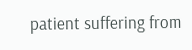patient suffering from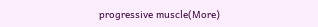progressive muscle(More)